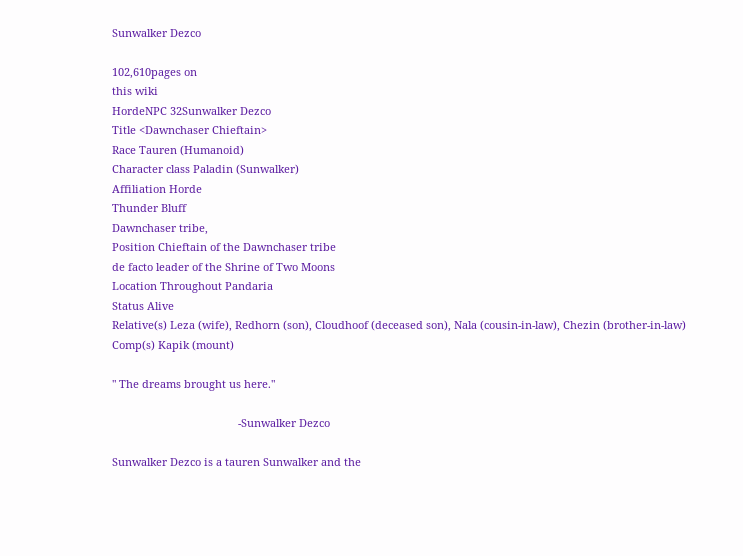Sunwalker Dezco

102,610pages on
this wiki
HordeNPC 32Sunwalker Dezco
Title <Dawnchaser Chieftain>
Race Tauren (Humanoid)
Character class Paladin (Sunwalker)
Affiliation Horde
Thunder Bluff
Dawnchaser tribe,
Position Chieftain of the Dawnchaser tribe
de facto leader of the Shrine of Two Moons
Location Throughout Pandaria
Status Alive
Relative(s) Leza (wife), Redhorn (son), Cloudhoof (deceased son), Nala (cousin-in-law), Chezin (brother-in-law)
Comp(s) Kapik (mount)

" The dreams brought us here."

                                          -Sunwalker Dezco

Sunwalker Dezco is a tauren Sunwalker and the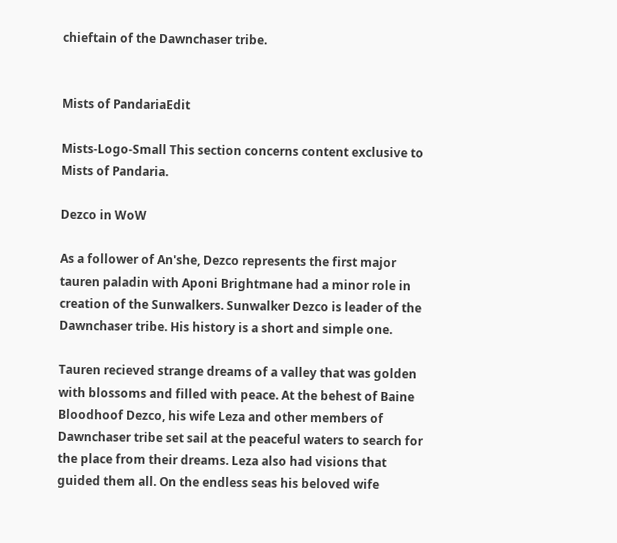chieftain of the Dawnchaser tribe.


Mists of PandariaEdit

Mists-Logo-Small This section concerns content exclusive to Mists of Pandaria.

Dezco in WoW

As a follower of An'she, Dezco represents the first major tauren paladin with Aponi Brightmane had a minor role in creation of the Sunwalkers. Sunwalker Dezco is leader of the Dawnchaser tribe. His history is a short and simple one.

Tauren recieved strange dreams of a valley that was golden with blossoms and filled with peace. At the behest of Baine Bloodhoof Dezco, his wife Leza and other members of Dawnchaser tribe set sail at the peaceful waters to search for the place from their dreams. Leza also had visions that guided them all. On the endless seas his beloved wife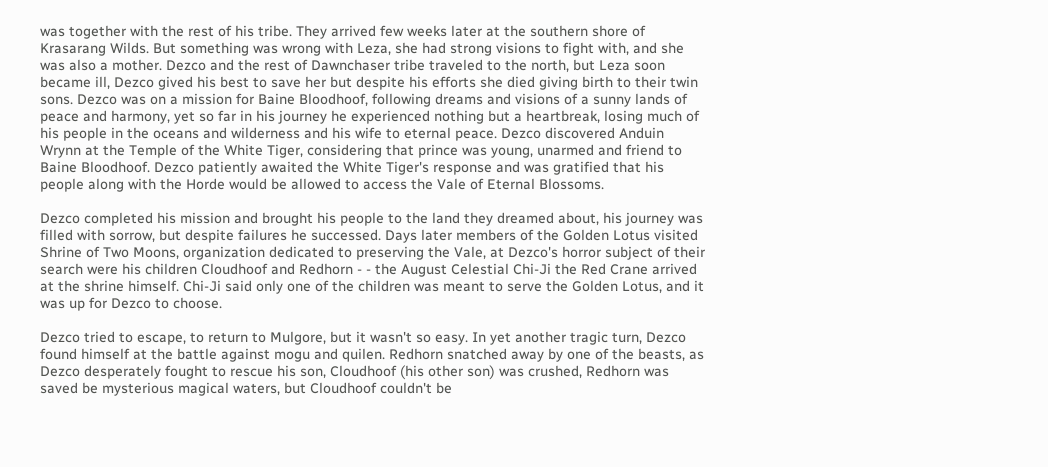was together with the rest of his tribe. They arrived few weeks later at the southern shore of Krasarang Wilds. But something was wrong with Leza, she had strong visions to fight with, and she was also a mother. Dezco and the rest of Dawnchaser tribe traveled to the north, but Leza soon became ill, Dezco gived his best to save her but despite his efforts she died giving birth to their twin sons. Dezco was on a mission for Baine Bloodhoof, following dreams and visions of a sunny lands of peace and harmony, yet so far in his journey he experienced nothing but a heartbreak, losing much of his people in the oceans and wilderness and his wife to eternal peace. Dezco discovered Anduin Wrynn at the Temple of the White Tiger, considering that prince was young, unarmed and friend to Baine Bloodhoof. Dezco patiently awaited the White Tiger's response and was gratified that his people along with the Horde would be allowed to access the Vale of Eternal Blossoms.

Dezco completed his mission and brought his people to the land they dreamed about, his journey was filled with sorrow, but despite failures he successed. Days later members of the Golden Lotus visited Shrine of Two Moons, organization dedicated to preserving the Vale, at Dezco's horror subject of their search were his children Cloudhoof and Redhorn - - the August Celestial Chi-Ji the Red Crane arrived at the shrine himself. Chi-Ji said only one of the children was meant to serve the Golden Lotus, and it was up for Dezco to choose.

Dezco tried to escape, to return to Mulgore, but it wasn't so easy. In yet another tragic turn, Dezco found himself at the battle against mogu and quilen. Redhorn snatched away by one of the beasts, as Dezco desperately fought to rescue his son, Cloudhoof (his other son) was crushed, Redhorn was saved be mysterious magical waters, but Cloudhoof couldn't be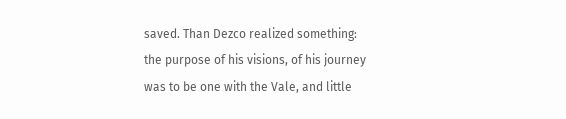saved. Than Dezco realized something: the purpose of his visions, of his journey was to be one with the Vale, and little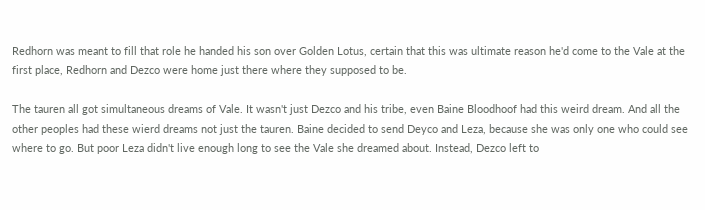Redhorn was meant to fill that role he handed his son over Golden Lotus, certain that this was ultimate reason he'd come to the Vale at the first place, Redhorn and Dezco were home just there where they supposed to be.

The tauren all got simultaneous dreams of Vale. It wasn't just Dezco and his tribe, even Baine Bloodhoof had this weird dream. And all the other peoples had these wierd dreams not just the tauren. Baine decided to send Deyco and Leza, because she was only one who could see where to go. But poor Leza didn't live enough long to see the Vale she dreamed about. Instead, Dezco left to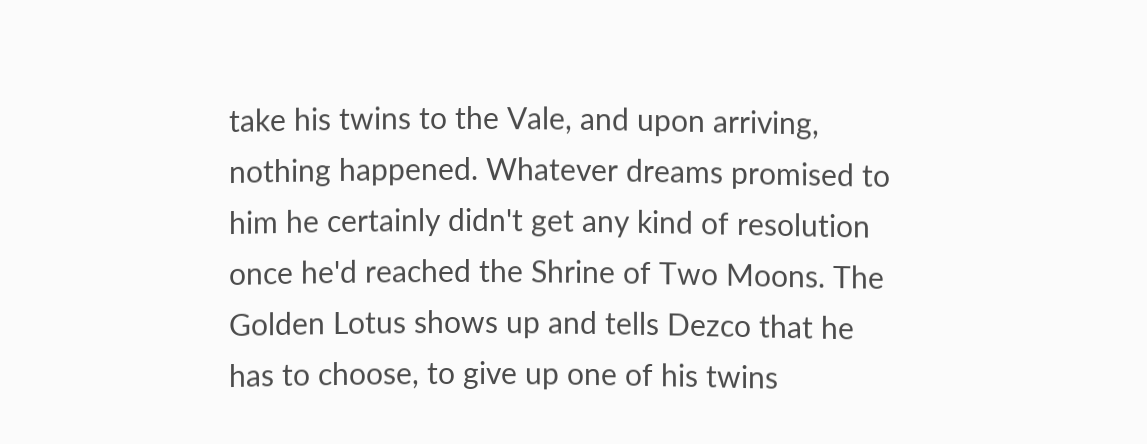take his twins to the Vale, and upon arriving, nothing happened. Whatever dreams promised to him he certainly didn't get any kind of resolution once he'd reached the Shrine of Two Moons. The Golden Lotus shows up and tells Dezco that he has to choose, to give up one of his twins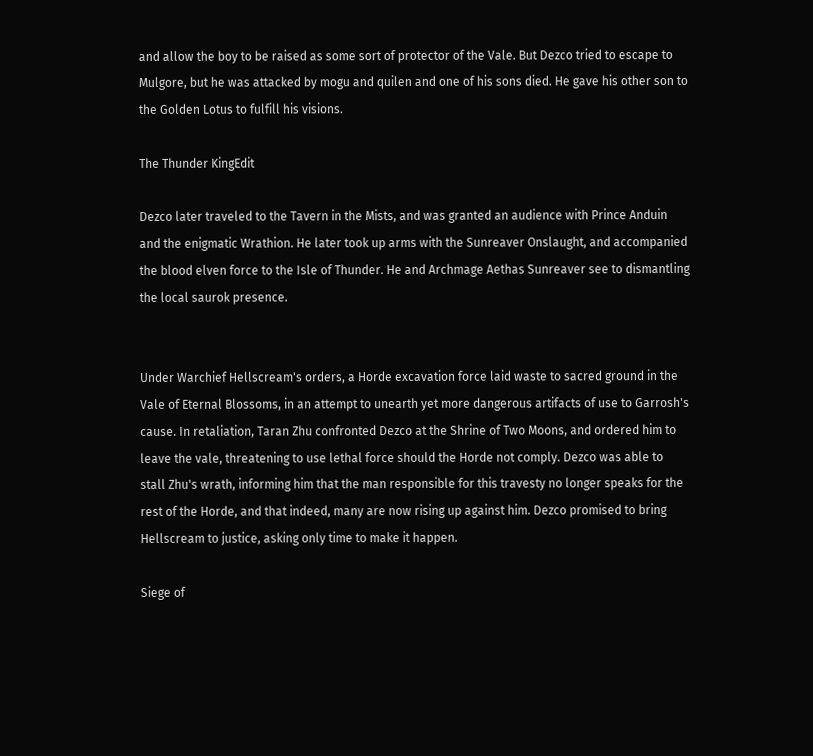and allow the boy to be raised as some sort of protector of the Vale. But Dezco tried to escape to Mulgore, but he was attacked by mogu and quilen and one of his sons died. He gave his other son to the Golden Lotus to fulfill his visions.

The Thunder KingEdit

Dezco later traveled to the Tavern in the Mists, and was granted an audience with Prince Anduin and the enigmatic Wrathion. He later took up arms with the Sunreaver Onslaught, and accompanied the blood elven force to the Isle of Thunder. He and Archmage Aethas Sunreaver see to dismantling the local saurok presence.


Under Warchief Hellscream's orders, a Horde excavation force laid waste to sacred ground in the Vale of Eternal Blossoms, in an attempt to unearth yet more dangerous artifacts of use to Garrosh's cause. In retaliation, Taran Zhu confronted Dezco at the Shrine of Two Moons, and ordered him to leave the vale, threatening to use lethal force should the Horde not comply. Dezco was able to stall Zhu's wrath, informing him that the man responsible for this travesty no longer speaks for the rest of the Horde, and that indeed, many are now rising up against him. Dezco promised to bring Hellscream to justice, asking only time to make it happen.

Siege of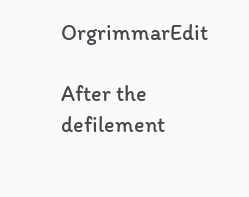OrgrimmarEdit

After the defilement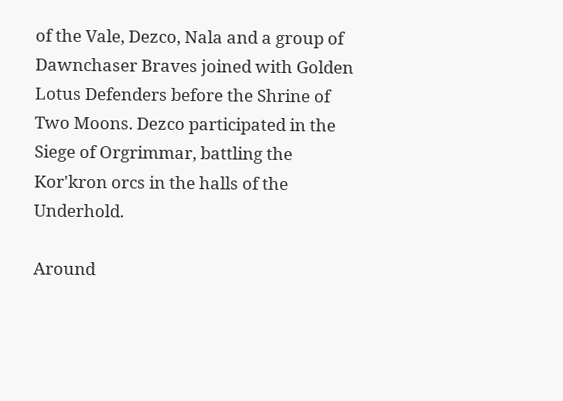of the Vale, Dezco, Nala and a group of Dawnchaser Braves joined with Golden Lotus Defenders before the Shrine of Two Moons. Dezco participated in the Siege of Orgrimmar, battling the Kor'kron orcs in the halls of the Underhold.

Around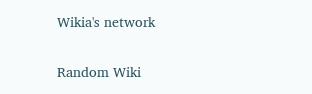Wikia's network

Random Wiki